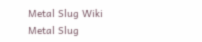Metal Slug Wiki
Metal Slug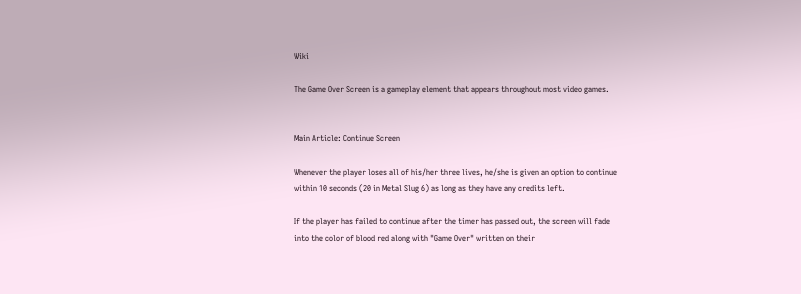Wiki

The Game Over Screen is a gameplay element that appears throughout most video games.


Main Article: Continue Screen

Whenever the player loses all of his/her three lives, he/she is given an option to continue within 10 seconds (20 in Metal Slug 6) as long as they have any credits left.

If the player has failed to continue after the timer has passed out, the screen will fade into the color of blood red along with "Game Over" written on their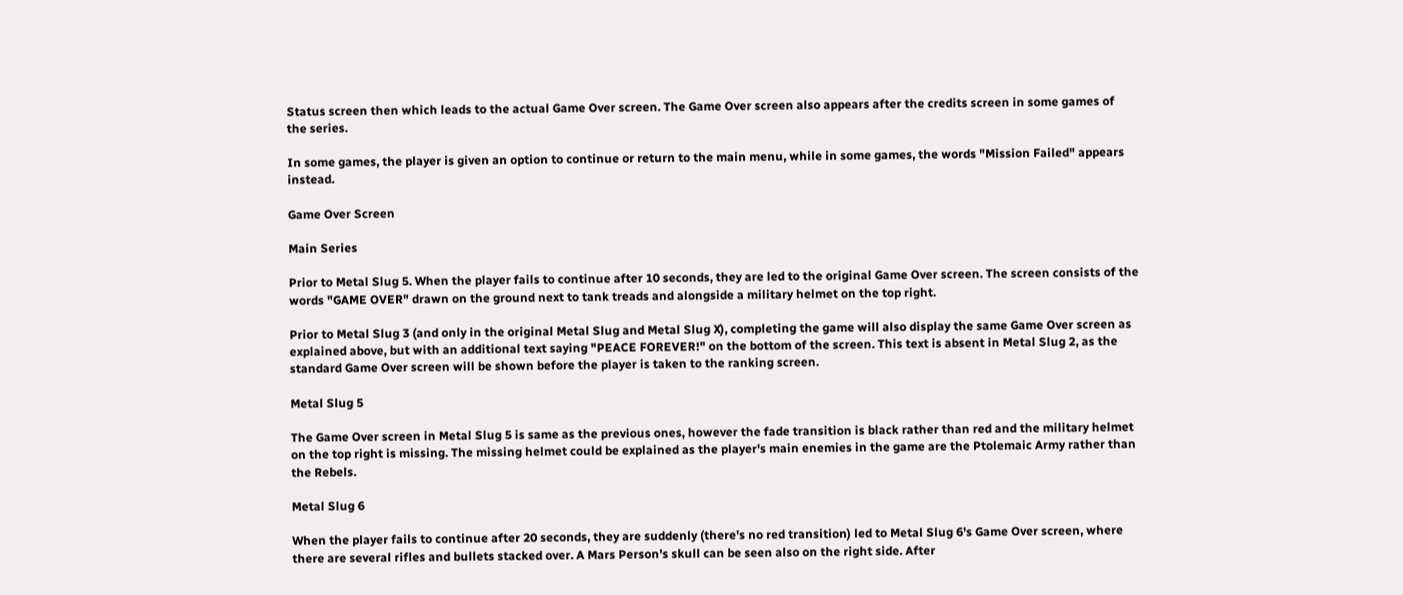Status screen then which leads to the actual Game Over screen. The Game Over screen also appears after the credits screen in some games of the series.

In some games, the player is given an option to continue or return to the main menu, while in some games, the words "Mission Failed" appears instead.

Game Over Screen

Main Series

Prior to Metal Slug 5. When the player fails to continue after 10 seconds, they are led to the original Game Over screen. The screen consists of the words "GAME OVER" drawn on the ground next to tank treads and alongside a military helmet on the top right.

Prior to Metal Slug 3 (and only in the original Metal Slug and Metal Slug X), completing the game will also display the same Game Over screen as explained above, but with an additional text saying "PEACE FOREVER!" on the bottom of the screen. This text is absent in Metal Slug 2, as the standard Game Over screen will be shown before the player is taken to the ranking screen.

Metal Slug 5

The Game Over screen in Metal Slug 5 is same as the previous ones, however the fade transition is black rather than red and the military helmet on the top right is missing. The missing helmet could be explained as the player's main enemies in the game are the Ptolemaic Army rather than the Rebels.

Metal Slug 6

When the player fails to continue after 20 seconds, they are suddenly (there's no red transition) led to Metal Slug 6's Game Over screen, where there are several rifles and bullets stacked over. A Mars Person's skull can be seen also on the right side. After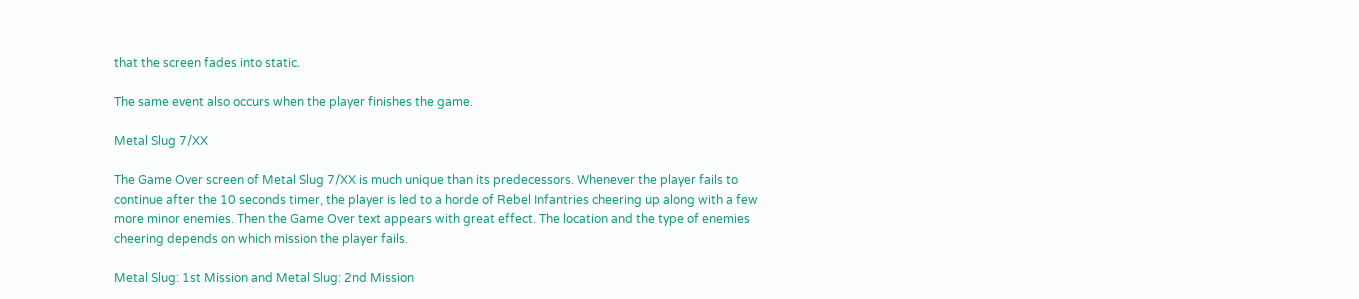that the screen fades into static.

The same event also occurs when the player finishes the game.

Metal Slug 7/XX

The Game Over screen of Metal Slug 7/XX is much unique than its predecessors. Whenever the player fails to continue after the 10 seconds timer, the player is led to a horde of Rebel Infantries cheering up along with a few more minor enemies. Then the Game Over text appears with great effect. The location and the type of enemies cheering depends on which mission the player fails.

Metal Slug: 1st Mission and Metal Slug: 2nd Mission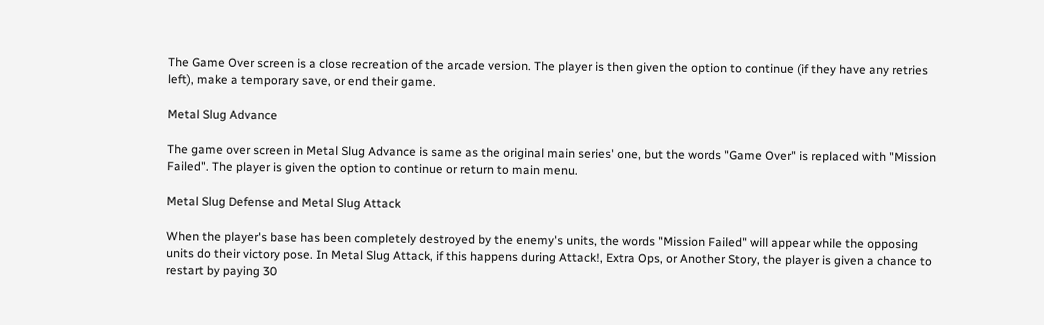The Game Over screen is a close recreation of the arcade version. The player is then given the option to continue (if they have any retries left), make a temporary save, or end their game.

Metal Slug Advance

The game over screen in Metal Slug Advance is same as the original main series' one, but the words "Game Over" is replaced with "Mission Failed". The player is given the option to continue or return to main menu.

Metal Slug Defense and Metal Slug Attack

When the player's base has been completely destroyed by the enemy's units, the words "Mission Failed" will appear while the opposing units do their victory pose. In Metal Slug Attack, if this happens during Attack!, Extra Ops, or Another Story, the player is given a chance to restart by paying 30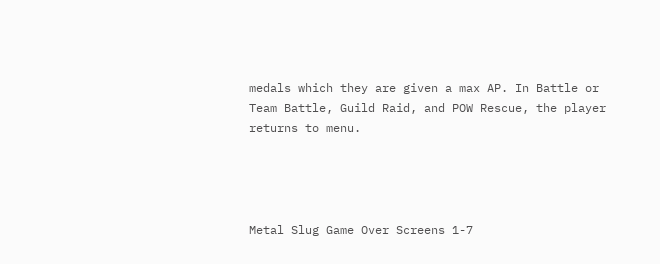medals which they are given a max AP. In Battle or Team Battle, Guild Raid, and POW Rescue, the player returns to menu.




Metal Slug Game Over Screens 1-7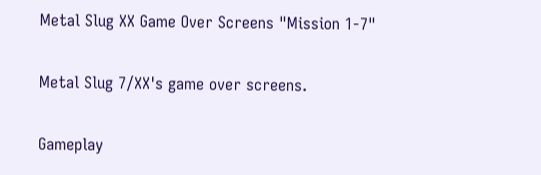Metal Slug XX Game Over Screens "Mission 1-7"

Metal Slug 7/XX's game over screens.

Gameplay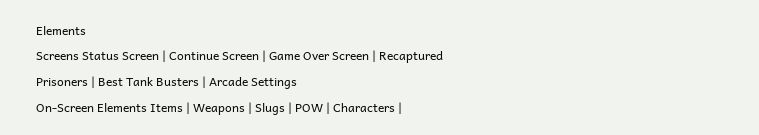Elements
Screens Status Screen | Continue Screen | Game Over Screen | Recaptured Prisoners | Best Tank Busters | Arcade Settings
On-Screen Elements Items | Weapons | Slugs | POW | Characters |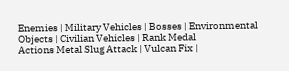Enemies | Military Vehicles | Bosses | Environmental Objects | Civilian Vehicles | Rank Medal
Actions Metal Slug Attack | Vulcan Fix |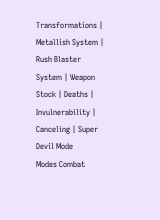Transformations | Metallish System | Rush Blaster System | Weapon Stock | Deaths | Invulnerability | Canceling | Super Devil Mode
Modes Combat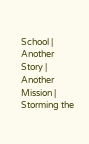School | Another Story | Another Mission | Storming the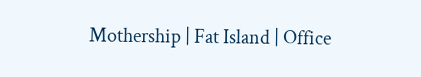Mothership | Fat Island | Office